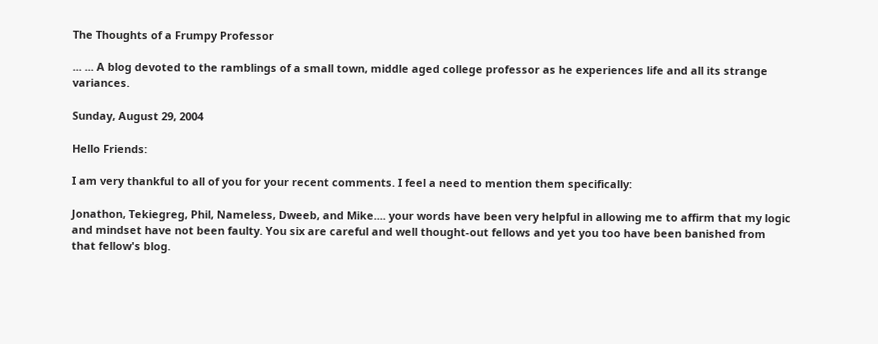The Thoughts of a Frumpy Professor

... ... A blog devoted to the ramblings of a small town, middle aged college professor as he experiences life and all its strange variances.

Sunday, August 29, 2004

Hello Friends:

I am very thankful to all of you for your recent comments. I feel a need to mention them specifically:

Jonathon, Tekiegreg, Phil, Nameless, Dweeb, and Mike.... your words have been very helpful in allowing me to affirm that my logic and mindset have not been faulty. You six are careful and well thought-out fellows and yet you too have been banished from that fellow's blog.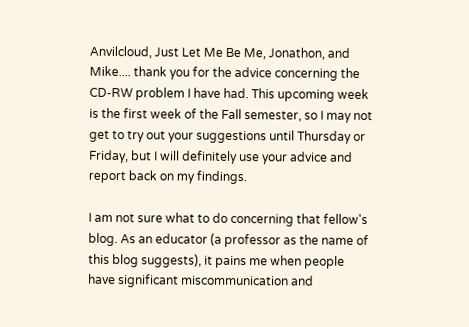Anvilcloud, Just Let Me Be Me, Jonathon, and Mike.... thank you for the advice concerning the CD-RW problem I have had. This upcoming week is the first week of the Fall semester, so I may not get to try out your suggestions until Thursday or Friday, but I will definitely use your advice and report back on my findings.

I am not sure what to do concerning that fellow's blog. As an educator (a professor as the name of this blog suggests), it pains me when people have significant miscommunication and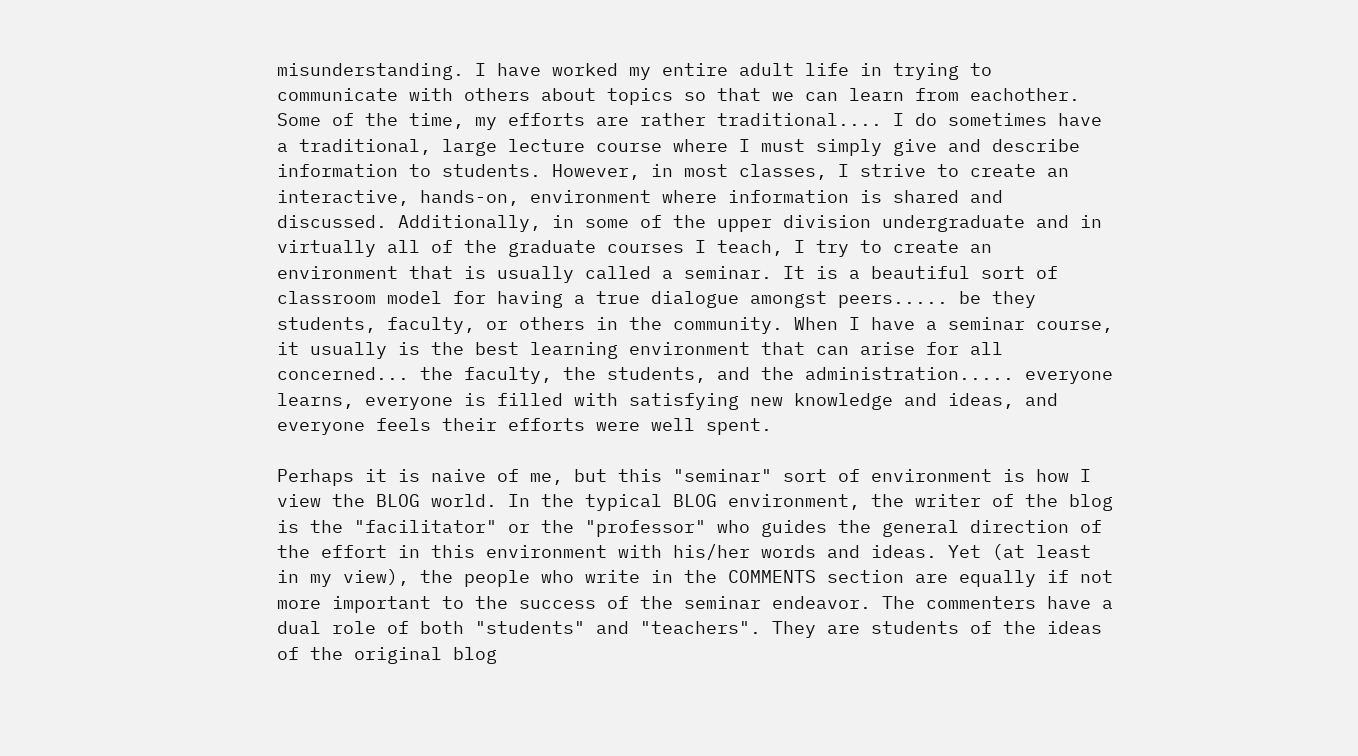misunderstanding. I have worked my entire adult life in trying to communicate with others about topics so that we can learn from eachother. Some of the time, my efforts are rather traditional.... I do sometimes have a traditional, large lecture course where I must simply give and describe information to students. However, in most classes, I strive to create an interactive, hands-on, environment where information is shared and discussed. Additionally, in some of the upper division undergraduate and in virtually all of the graduate courses I teach, I try to create an environment that is usually called a seminar. It is a beautiful sort of classroom model for having a true dialogue amongst peers..... be they students, faculty, or others in the community. When I have a seminar course, it usually is the best learning environment that can arise for all concerned... the faculty, the students, and the administration..... everyone learns, everyone is filled with satisfying new knowledge and ideas, and everyone feels their efforts were well spent.

Perhaps it is naive of me, but this "seminar" sort of environment is how I view the BLOG world. In the typical BLOG environment, the writer of the blog is the "facilitator" or the "professor" who guides the general direction of the effort in this environment with his/her words and ideas. Yet (at least in my view), the people who write in the COMMENTS section are equally if not more important to the success of the seminar endeavor. The commenters have a dual role of both "students" and "teachers". They are students of the ideas of the original blog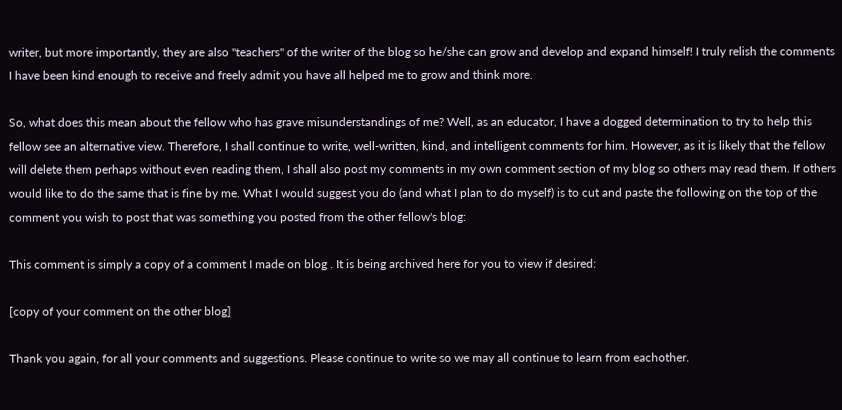writer, but more importantly, they are also "teachers" of the writer of the blog so he/she can grow and develop and expand himself! I truly relish the comments I have been kind enough to receive and freely admit you have all helped me to grow and think more.

So, what does this mean about the fellow who has grave misunderstandings of me? Well, as an educator, I have a dogged determination to try to help this fellow see an alternative view. Therefore, I shall continue to write, well-written, kind, and intelligent comments for him. However, as it is likely that the fellow will delete them perhaps without even reading them, I shall also post my comments in my own comment section of my blog so others may read them. If others would like to do the same that is fine by me. What I would suggest you do (and what I plan to do myself) is to cut and paste the following on the top of the comment you wish to post that was something you posted from the other fellow's blog:

This comment is simply a copy of a comment I made on blog . It is being archived here for you to view if desired:

[copy of your comment on the other blog]

Thank you again, for all your comments and suggestions. Please continue to write so we may all continue to learn from eachother.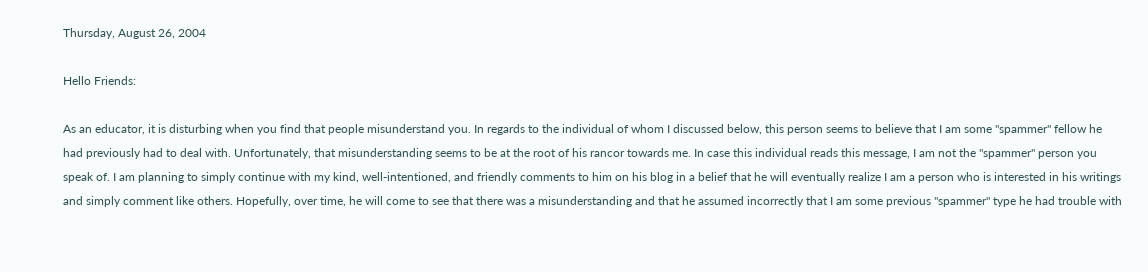Thursday, August 26, 2004

Hello Friends:

As an educator, it is disturbing when you find that people misunderstand you. In regards to the individual of whom I discussed below, this person seems to believe that I am some "spammer" fellow he had previously had to deal with. Unfortunately, that misunderstanding seems to be at the root of his rancor towards me. In case this individual reads this message, I am not the "spammer" person you speak of. I am planning to simply continue with my kind, well-intentioned, and friendly comments to him on his blog in a belief that he will eventually realize I am a person who is interested in his writings and simply comment like others. Hopefully, over time, he will come to see that there was a misunderstanding and that he assumed incorrectly that I am some previous "spammer" type he had trouble with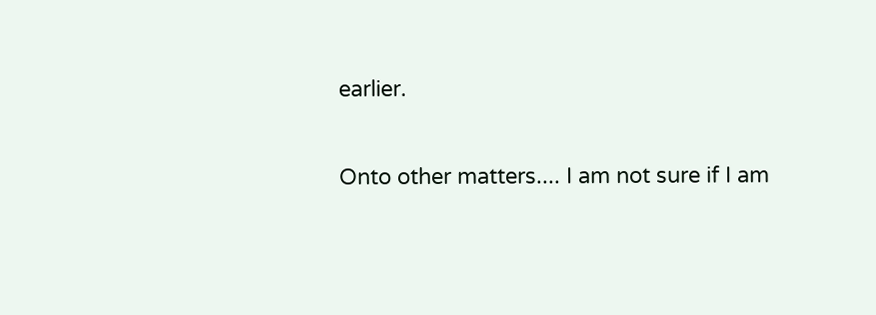earlier.

Onto other matters.... I am not sure if I am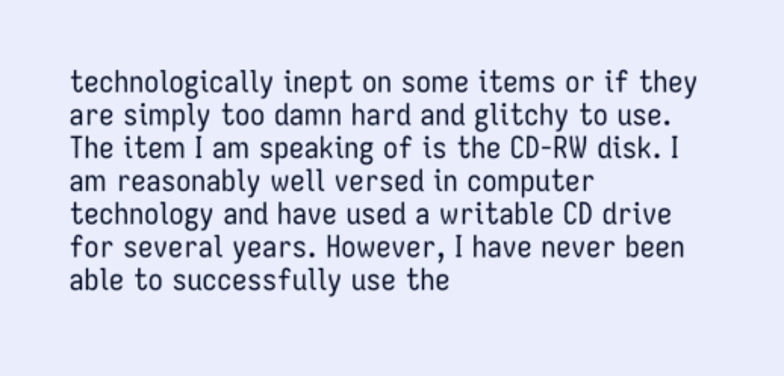technologically inept on some items or if they are simply too damn hard and glitchy to use. The item I am speaking of is the CD-RW disk. I am reasonably well versed in computer technology and have used a writable CD drive for several years. However, I have never been able to successfully use the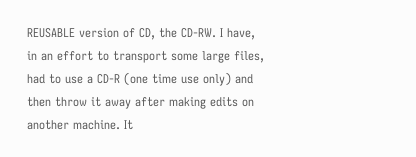REUSABLE version of CD, the CD-RW. I have, in an effort to transport some large files, had to use a CD-R (one time use only) and then throw it away after making edits on another machine. It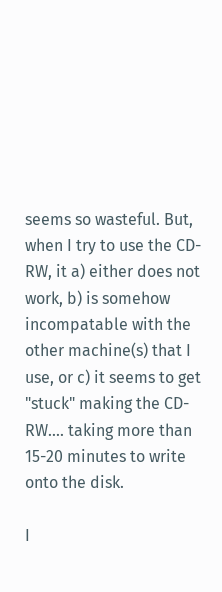seems so wasteful. But, when I try to use the CD-RW, it a) either does not work, b) is somehow incompatable with the other machine(s) that I use, or c) it seems to get "stuck" making the CD-RW.... taking more than 15-20 minutes to write onto the disk.

I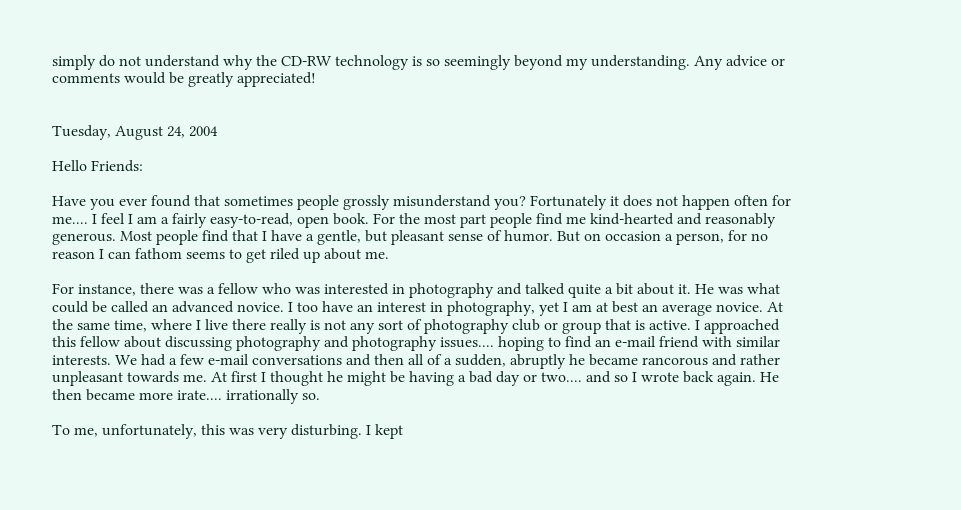simply do not understand why the CD-RW technology is so seemingly beyond my understanding. Any advice or comments would be greatly appreciated!


Tuesday, August 24, 2004

Hello Friends:

Have you ever found that sometimes people grossly misunderstand you? Fortunately it does not happen often for me.... I feel I am a fairly easy-to-read, open book. For the most part people find me kind-hearted and reasonably generous. Most people find that I have a gentle, but pleasant sense of humor. But on occasion a person, for no reason I can fathom seems to get riled up about me.

For instance, there was a fellow who was interested in photography and talked quite a bit about it. He was what could be called an advanced novice. I too have an interest in photography, yet I am at best an average novice. At the same time, where I live there really is not any sort of photography club or group that is active. I approached this fellow about discussing photography and photography issues.... hoping to find an e-mail friend with similar interests. We had a few e-mail conversations and then all of a sudden, abruptly he became rancorous and rather unpleasant towards me. At first I thought he might be having a bad day or two.... and so I wrote back again. He then became more irate.... irrationally so.

To me, unfortunately, this was very disturbing. I kept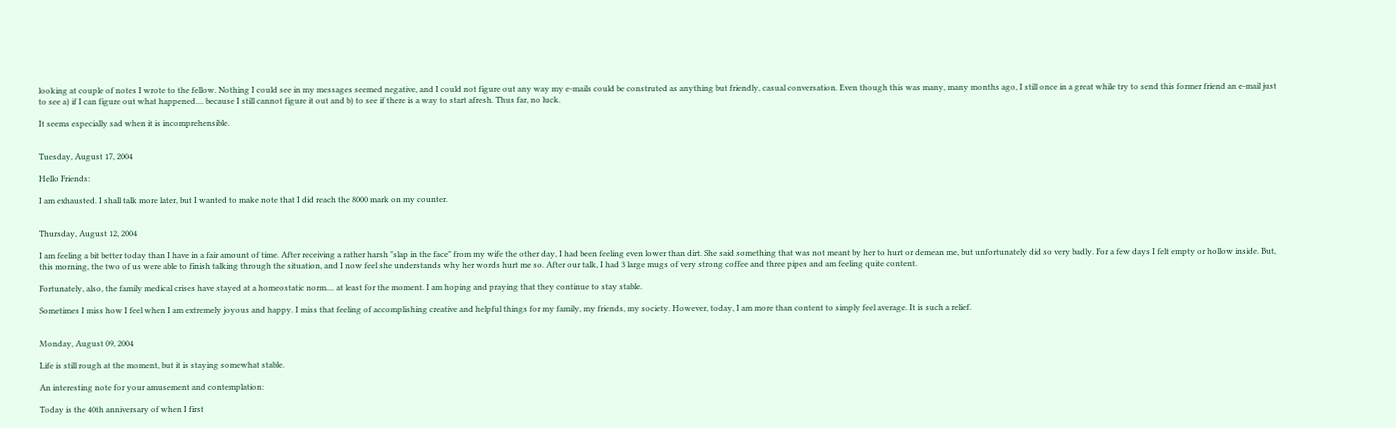looking at couple of notes I wrote to the fellow. Nothing I could see in my messages seemed negative, and I could not figure out any way my e-mails could be construted as anything but friendly, casual conversation. Even though this was many, many months ago, I still once in a great while try to send this former friend an e-mail just to see a) if I can figure out what happened.... because I still cannot figure it out and b) to see if there is a way to start afresh. Thus far, no luck.

It seems especially sad when it is incomprehensible.


Tuesday, August 17, 2004

Hello Friends:

I am exhausted. I shall talk more later, but I wanted to make note that I did reach the 8000 mark on my counter.


Thursday, August 12, 2004

I am feeling a bit better today than I have in a fair amount of time. After receiving a rather harsh "slap in the face" from my wife the other day, I had been feeling even lower than dirt. She said something that was not meant by her to hurt or demean me, but unfortunately did so very badly. For a few days I felt empty or hollow inside. But, this morning, the two of us were able to finish talking through the situation, and I now feel she understands why her words hurt me so. After our talk, I had 3 large mugs of very strong coffee and three pipes and am feeling quite content.

Fortunately, also, the family medical crises have stayed at a homeostatic norm.... at least for the moment. I am hoping and praying that they continue to stay stable.

Sometimes I miss how I feel when I am extremely joyous and happy. I miss that feeling of accomplishing creative and helpful things for my family, my friends, my society. However, today, I am more than content to simply feel average. It is such a relief.


Monday, August 09, 2004

Life is still rough at the moment, but it is staying somewhat stable.

An interesting note for your amusement and contemplation:

Today is the 40th anniversary of when I first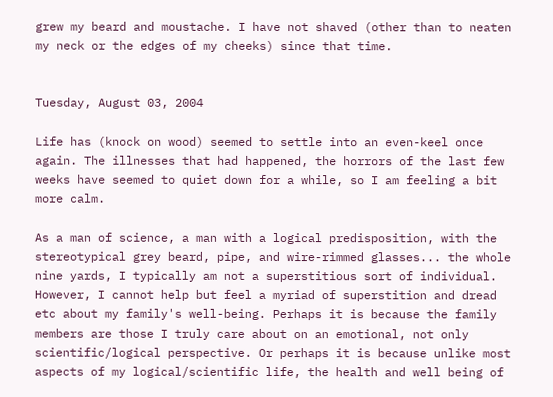grew my beard and moustache. I have not shaved (other than to neaten my neck or the edges of my cheeks) since that time.


Tuesday, August 03, 2004

Life has (knock on wood) seemed to settle into an even-keel once again. The illnesses that had happened, the horrors of the last few weeks have seemed to quiet down for a while, so I am feeling a bit more calm.

As a man of science, a man with a logical predisposition, with the stereotypical grey beard, pipe, and wire-rimmed glasses... the whole nine yards, I typically am not a superstitious sort of individual. However, I cannot help but feel a myriad of superstition and dread etc about my family's well-being. Perhaps it is because the family members are those I truly care about on an emotional, not only scientific/logical perspective. Or perhaps it is because unlike most aspects of my logical/scientific life, the health and well being of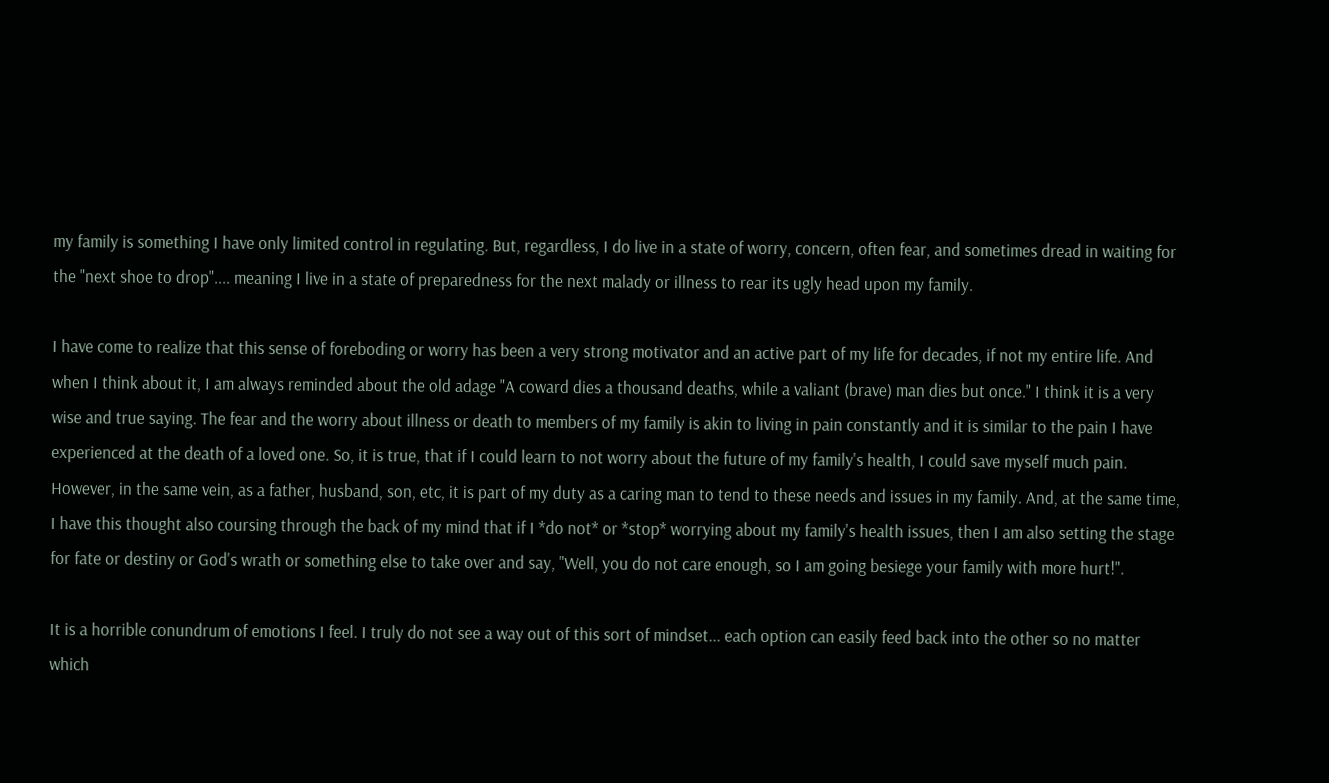my family is something I have only limited control in regulating. But, regardless, I do live in a state of worry, concern, often fear, and sometimes dread in waiting for the "next shoe to drop".... meaning I live in a state of preparedness for the next malady or illness to rear its ugly head upon my family.

I have come to realize that this sense of foreboding or worry has been a very strong motivator and an active part of my life for decades, if not my entire life. And when I think about it, I am always reminded about the old adage "A coward dies a thousand deaths, while a valiant (brave) man dies but once." I think it is a very wise and true saying. The fear and the worry about illness or death to members of my family is akin to living in pain constantly and it is similar to the pain I have experienced at the death of a loved one. So, it is true, that if I could learn to not worry about the future of my family's health, I could save myself much pain. However, in the same vein, as a father, husband, son, etc, it is part of my duty as a caring man to tend to these needs and issues in my family. And, at the same time, I have this thought also coursing through the back of my mind that if I *do not* or *stop* worrying about my family's health issues, then I am also setting the stage for fate or destiny or God's wrath or something else to take over and say, "Well, you do not care enough, so I am going besiege your family with more hurt!".

It is a horrible conundrum of emotions I feel. I truly do not see a way out of this sort of mindset... each option can easily feed back into the other so no matter which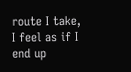route I take, I feel as if I end up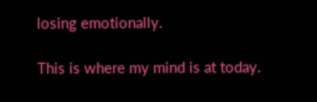losing emotionally.

This is where my mind is at today.